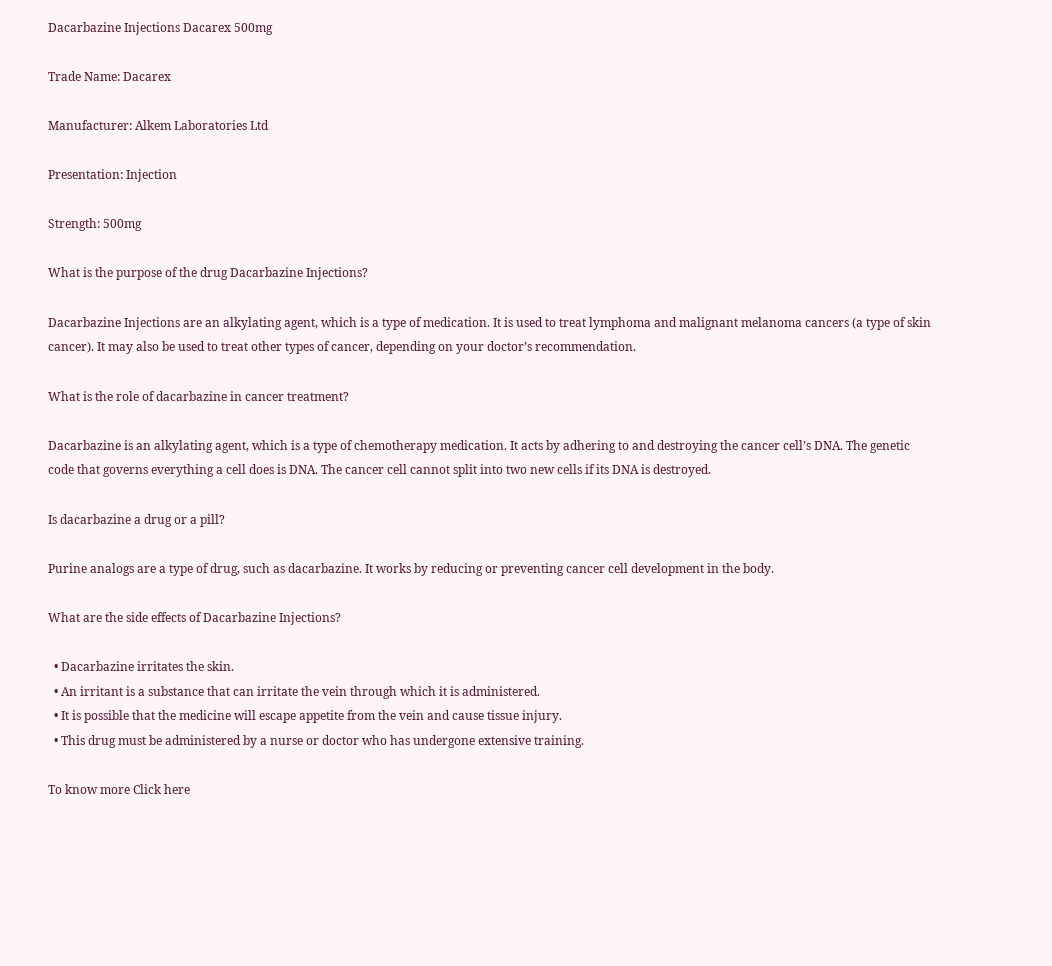Dacarbazine Injections Dacarex 500mg

Trade Name: Dacarex

Manufacturer: Alkem Laboratories Ltd

Presentation: Injection

Strength: 500mg

What is the purpose of the drug Dacarbazine Injections?

Dacarbazine Injections are an alkylating agent, which is a type of medication. It is used to treat lymphoma and malignant melanoma cancers (a type of skin cancer). It may also be used to treat other types of cancer, depending on your doctor’s recommendation.

What is the role of dacarbazine in cancer treatment?

Dacarbazine is an alkylating agent, which is a type of chemotherapy medication. It acts by adhering to and destroying the cancer cell’s DNA. The genetic code that governs everything a cell does is DNA. The cancer cell cannot split into two new cells if its DNA is destroyed.

Is dacarbazine a drug or a pill?

Purine analogs are a type of drug, such as dacarbazine. It works by reducing or preventing cancer cell development in the body.

What are the side effects of Dacarbazine Injections?

  • Dacarbazine irritates the skin.
  • An irritant is a substance that can irritate the vein through which it is administered.
  • It is possible that the medicine will escape appetite from the vein and cause tissue injury.
  • This drug must be administered by a nurse or doctor who has undergone extensive training.

To know more Click here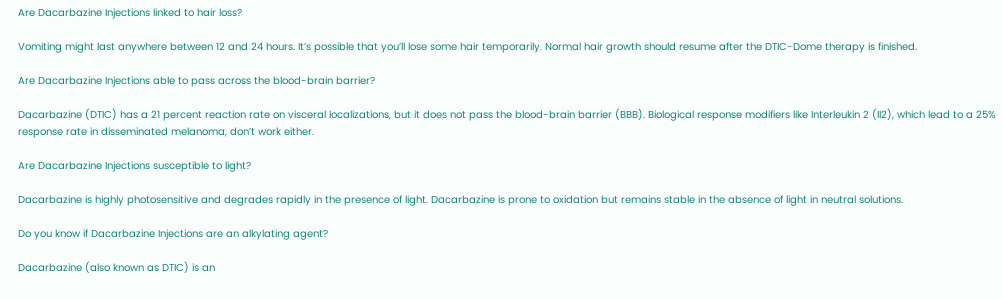Are Dacarbazine Injections linked to hair loss?

Vomiting might last anywhere between 12 and 24 hours. It’s possible that you’ll lose some hair temporarily. Normal hair growth should resume after the DTIC-Dome therapy is finished.

Are Dacarbazine Injections able to pass across the blood-brain barrier?

Dacarbazine (DTIC) has a 21 percent reaction rate on visceral localizations, but it does not pass the blood-brain barrier (BBB). Biological response modifiers like Interleukin 2 (Il2), which lead to a 25% response rate in disseminated melanoma, don’t work either.

Are Dacarbazine Injections susceptible to light?

Dacarbazine is highly photosensitive and degrades rapidly in the presence of light. Dacarbazine is prone to oxidation but remains stable in the absence of light in neutral solutions.

Do you know if Dacarbazine Injections are an alkylating agent?

Dacarbazine (also known as DTIC) is an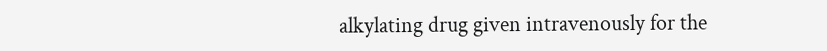alkylating drug given intravenously for the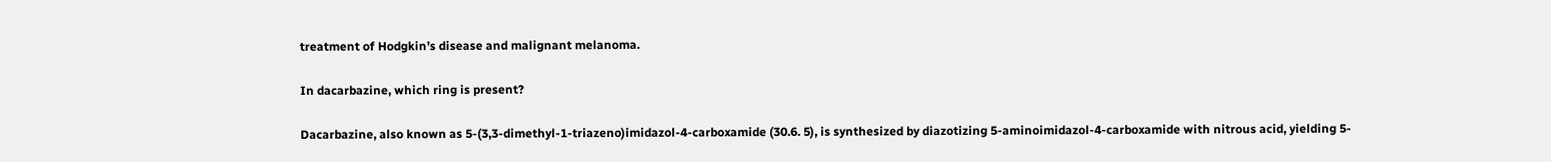treatment of Hodgkin’s disease and malignant melanoma.

In dacarbazine, which ring is present?

Dacarbazine, also known as 5-(3,3-dimethyl-1-triazeno)imidazol-4-carboxamide (30.6. 5), is synthesized by diazotizing 5-aminoimidazol-4-carboxamide with nitrous acid, yielding 5-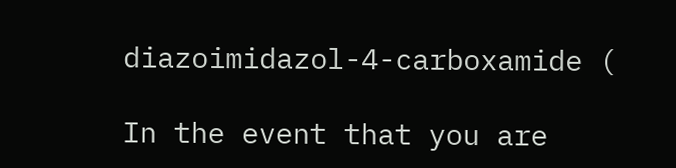diazoimidazol-4-carboxamide (

In the event that you are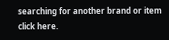searching for another brand or item click here.